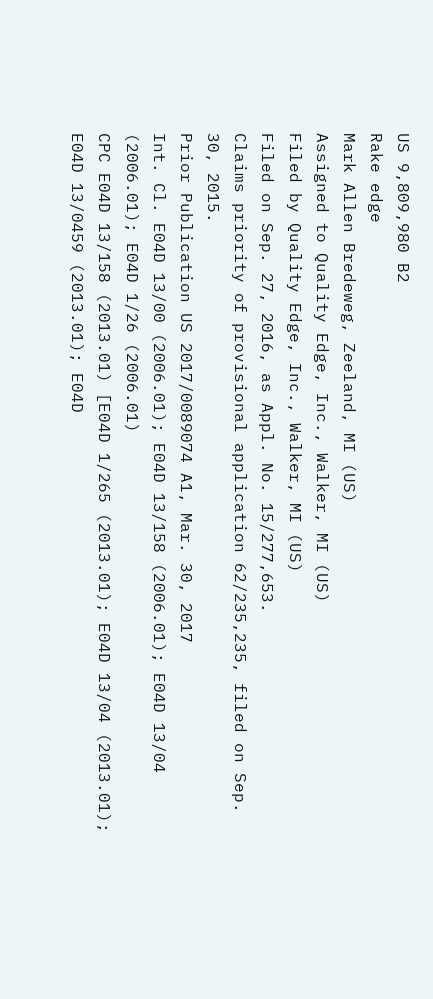US 9,809,980 B2
Rake edge
Mark Allen Bredeweg, Zeeland, MI (US)
Assigned to Quality Edge, Inc., Walker, MI (US)
Filed by Quality Edge, Inc., Walker, MI (US)
Filed on Sep. 27, 2016, as Appl. No. 15/277,653.
Claims priority of provisional application 62/235,235, filed on Sep. 30, 2015.
Prior Publication US 2017/0089074 A1, Mar. 30, 2017
Int. Cl. E04D 13/00 (2006.01); E04D 13/158 (2006.01); E04D 13/04 (2006.01); E04D 1/26 (2006.01)
CPC E04D 13/158 (2013.01) [E04D 1/265 (2013.01); E04D 13/04 (2013.01); E04D 13/0459 (2013.01); E04D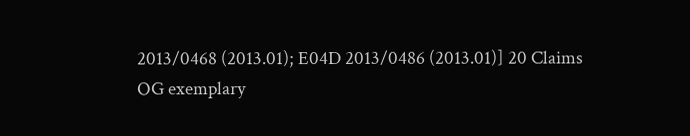2013/0468 (2013.01); E04D 2013/0486 (2013.01)] 20 Claims
OG exemplary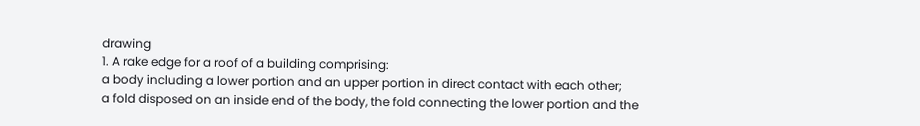drawing
1. A rake edge for a roof of a building comprising:
a body including a lower portion and an upper portion in direct contact with each other;
a fold disposed on an inside end of the body, the fold connecting the lower portion and the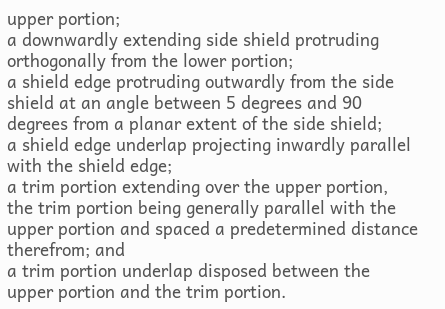upper portion;
a downwardly extending side shield protruding orthogonally from the lower portion;
a shield edge protruding outwardly from the side shield at an angle between 5 degrees and 90 degrees from a planar extent of the side shield;
a shield edge underlap projecting inwardly parallel with the shield edge;
a trim portion extending over the upper portion, the trim portion being generally parallel with the upper portion and spaced a predetermined distance therefrom; and
a trim portion underlap disposed between the upper portion and the trim portion.